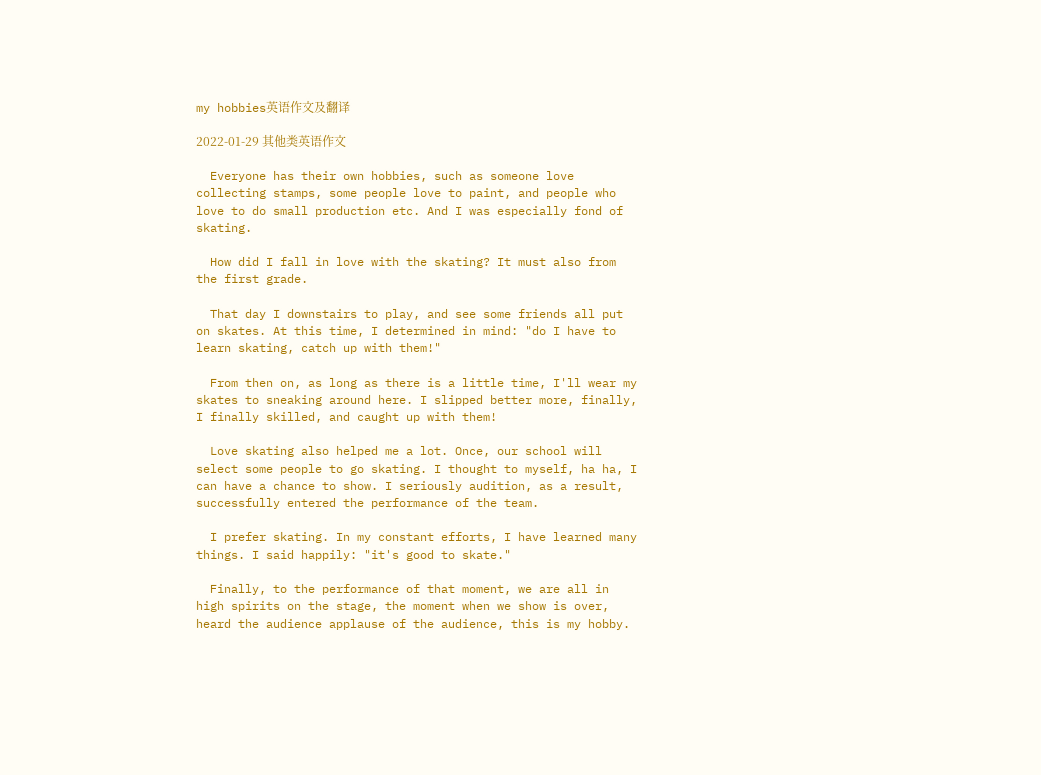my hobbies英语作文及翻译

2022-01-29 其他类英语作文

  Everyone has their own hobbies, such as someone love collecting stamps, some people love to paint, and people who love to do small production etc. And I was especially fond of skating.

  How did I fall in love with the skating? It must also from the first grade.

  That day I downstairs to play, and see some friends all put on skates. At this time, I determined in mind: "do I have to learn skating, catch up with them!"

  From then on, as long as there is a little time, I'll wear my skates to sneaking around here. I slipped better more, finally, I finally skilled, and caught up with them!

  Love skating also helped me a lot. Once, our school will select some people to go skating. I thought to myself, ha ha, I can have a chance to show. I seriously audition, as a result, successfully entered the performance of the team.

  I prefer skating. In my constant efforts, I have learned many things. I said happily: "it's good to skate."

  Finally, to the performance of that moment, we are all in high spirits on the stage, the moment when we show is over, heard the audience applause of the audience, this is my hobby.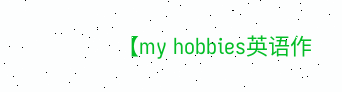【my hobbies英语作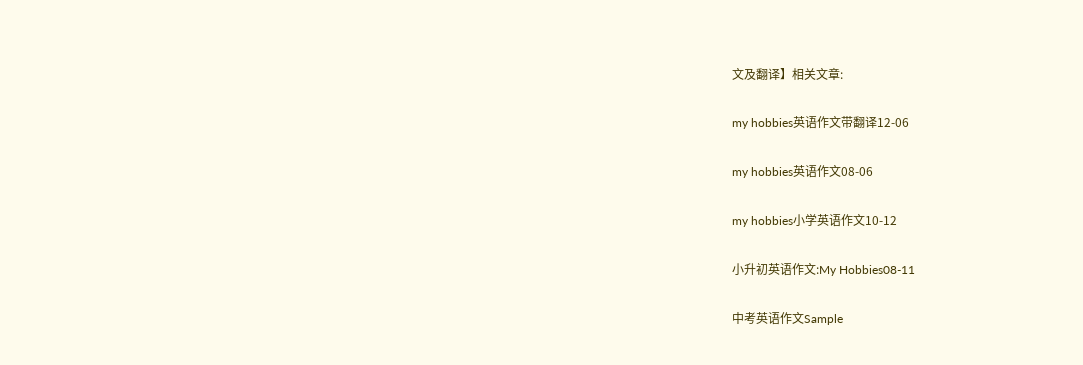文及翻译】相关文章:

my hobbies英语作文带翻译12-06

my hobbies英语作文08-06

my hobbies小学英语作文10-12

小升初英语作文:My Hobbies08-11

中考英语作文Sample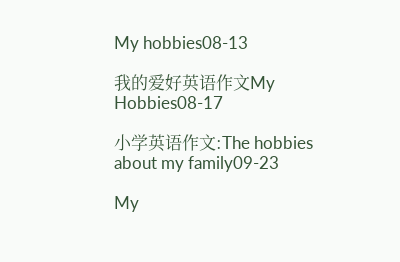My hobbies08-13

我的爱好英语作文My Hobbies08-17

小学英语作文:The hobbies about my family09-23

My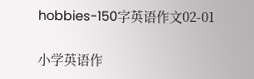hobbies-150字英语作文02-01

小学英语作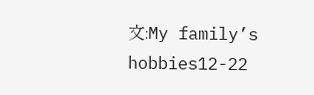文:My family’s hobbies12-22